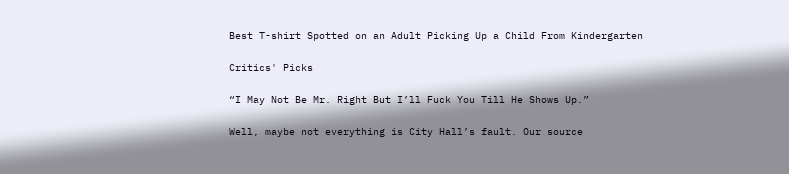Best T-shirt Spotted on an Adult Picking Up a Child From Kindergarten

Critics' Picks

“I May Not Be Mr. Right But I’ll Fuck You Till He Shows Up.”

Well, maybe not everything is City Hall’s fault. Our source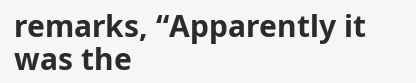remarks, “Apparently it was the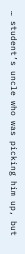… student’s uncle who was picking him up, but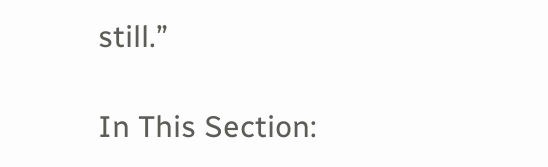still.”

In This Section: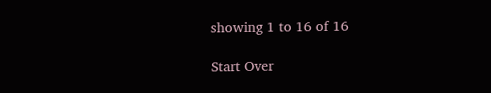showing 1 to 16 of 16

Start Over